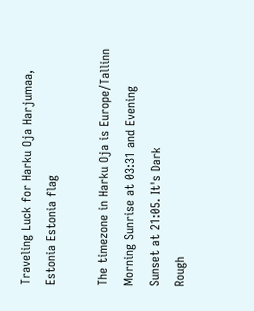Traveling Luck for Harku Oja Harjumaa, Estonia Estonia flag

The timezone in Harku Oja is Europe/Tallinn
Morning Sunrise at 03:31 and Evening Sunset at 21:05. It's Dark
Rough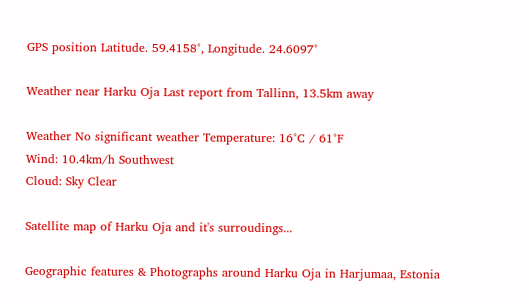GPS position Latitude. 59.4158°, Longitude. 24.6097°

Weather near Harku Oja Last report from Tallinn, 13.5km away

Weather No significant weather Temperature: 16°C / 61°F
Wind: 10.4km/h Southwest
Cloud: Sky Clear

Satellite map of Harku Oja and it's surroudings...

Geographic features & Photographs around Harku Oja in Harjumaa, Estonia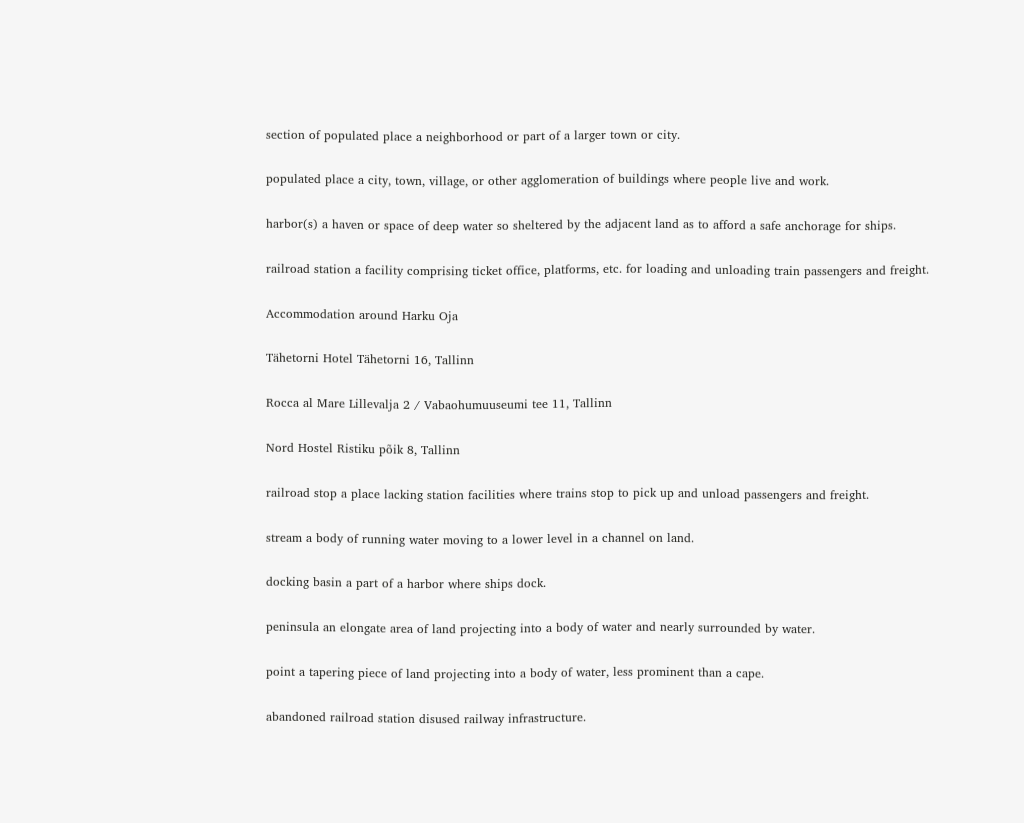section of populated place a neighborhood or part of a larger town or city.

populated place a city, town, village, or other agglomeration of buildings where people live and work.

harbor(s) a haven or space of deep water so sheltered by the adjacent land as to afford a safe anchorage for ships.

railroad station a facility comprising ticket office, platforms, etc. for loading and unloading train passengers and freight.

Accommodation around Harku Oja

Tähetorni Hotel Tähetorni 16, Tallinn

Rocca al Mare Lillevalja 2 / Vabaohumuuseumi tee 11, Tallinn

Nord Hostel Ristiku põik 8, Tallinn

railroad stop a place lacking station facilities where trains stop to pick up and unload passengers and freight.

stream a body of running water moving to a lower level in a channel on land.

docking basin a part of a harbor where ships dock.

peninsula an elongate area of land projecting into a body of water and nearly surrounded by water.

point a tapering piece of land projecting into a body of water, less prominent than a cape.

abandoned railroad station disused railway infrastructure.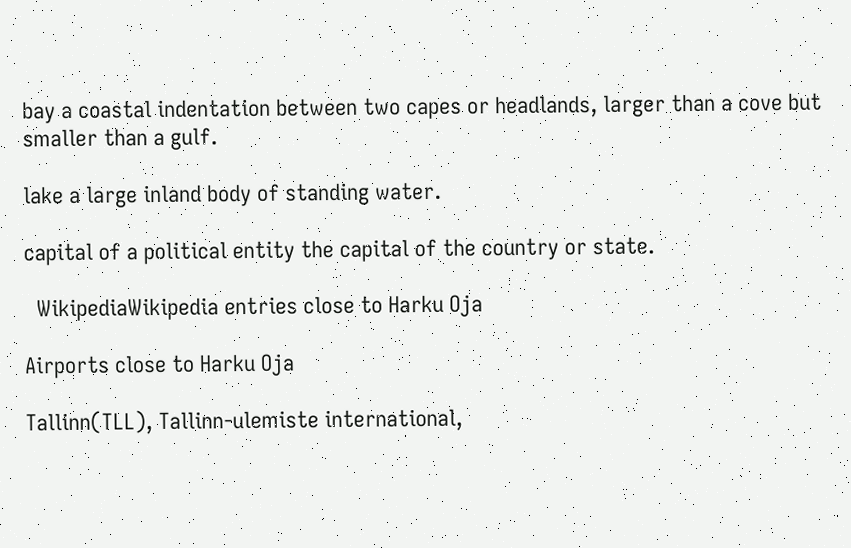bay a coastal indentation between two capes or headlands, larger than a cove but smaller than a gulf.

lake a large inland body of standing water.

capital of a political entity the capital of the country or state.

  WikipediaWikipedia entries close to Harku Oja

Airports close to Harku Oja

Tallinn(TLL), Tallinn-ulemiste international,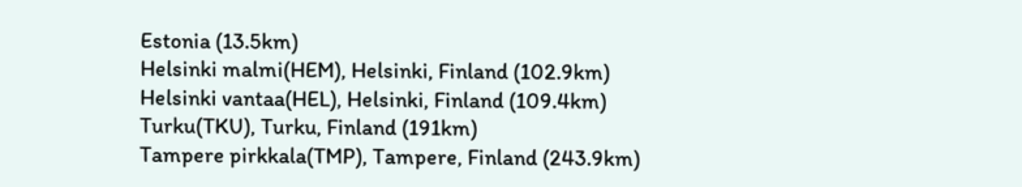Estonia (13.5km)
Helsinki malmi(HEM), Helsinki, Finland (102.9km)
Helsinki vantaa(HEL), Helsinki, Finland (109.4km)
Turku(TKU), Turku, Finland (191km)
Tampere pirkkala(TMP), Tampere, Finland (243.9km)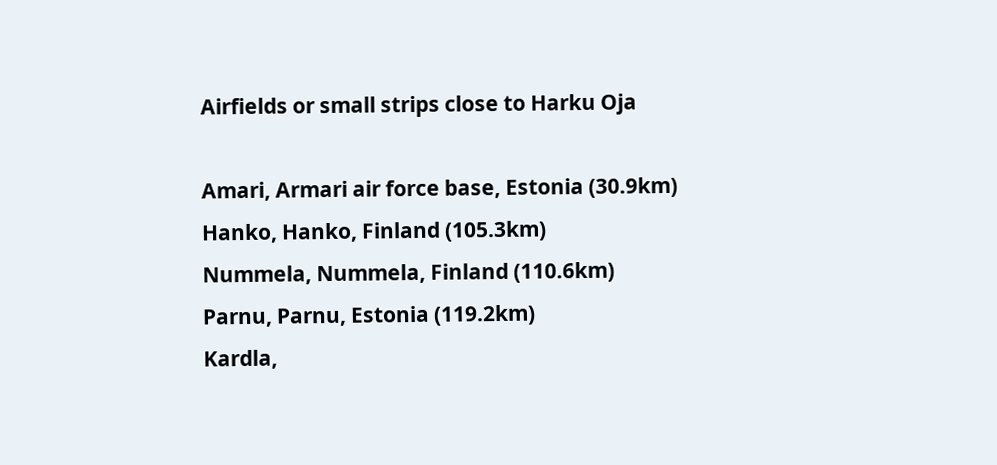Airfields or small strips close to Harku Oja

Amari, Armari air force base, Estonia (30.9km)
Hanko, Hanko, Finland (105.3km)
Nummela, Nummela, Finland (110.6km)
Parnu, Parnu, Estonia (119.2km)
Kardla,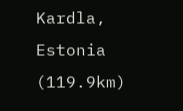Kardla, Estonia (119.9km)